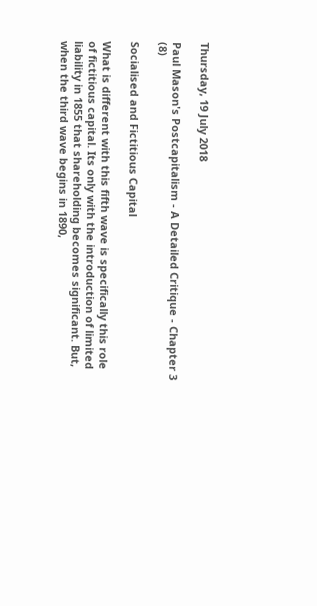Thursday, 19 July 2018

Paul Mason's Postcapitalism - A Detailed Critique - Chapter 3 (8)

Socialised and Fictitious Capital

What is different with this fifth wave is specifically this role of fictitious capital. Its only with the introduction of limited liability in 1855 that shareholding becomes significant. But, when the third wave begins in 1890,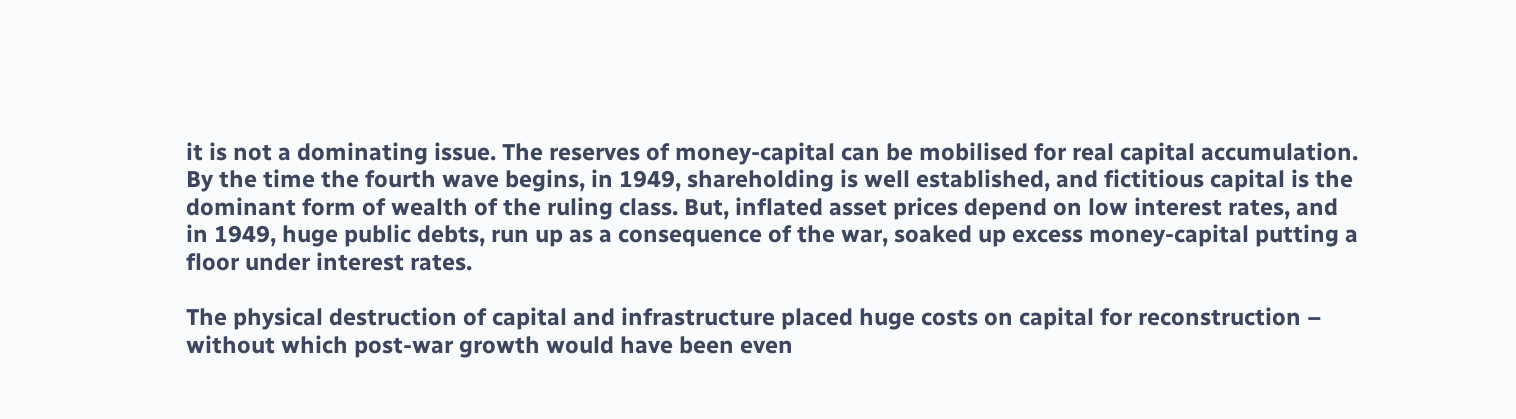it is not a dominating issue. The reserves of money-capital can be mobilised for real capital accumulation. By the time the fourth wave begins, in 1949, shareholding is well established, and fictitious capital is the dominant form of wealth of the ruling class. But, inflated asset prices depend on low interest rates, and in 1949, huge public debts, run up as a consequence of the war, soaked up excess money-capital putting a floor under interest rates.

The physical destruction of capital and infrastructure placed huge costs on capital for reconstruction – without which post-war growth would have been even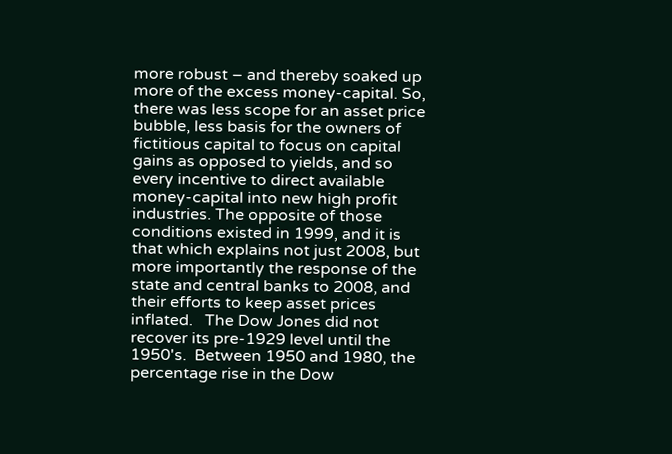more robust – and thereby soaked up more of the excess money-capital. So, there was less scope for an asset price bubble, less basis for the owners of fictitious capital to focus on capital gains as opposed to yields, and so every incentive to direct available money-capital into new high profit industries. The opposite of those conditions existed in 1999, and it is that which explains not just 2008, but more importantly the response of the state and central banks to 2008, and their efforts to keep asset prices inflated.   The Dow Jones did not recover its pre-1929 level until the 1950's.  Between 1950 and 1980, the percentage rise in the Dow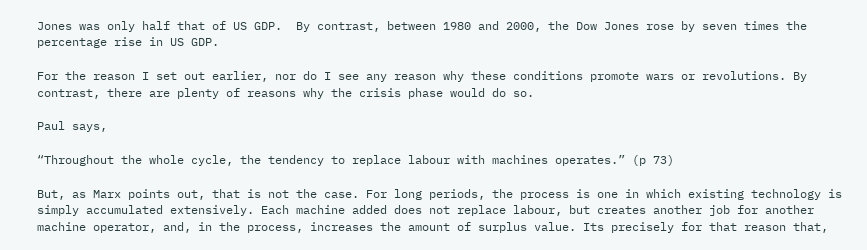Jones was only half that of US GDP.  By contrast, between 1980 and 2000, the Dow Jones rose by seven times the percentage rise in US GDP.

For the reason I set out earlier, nor do I see any reason why these conditions promote wars or revolutions. By contrast, there are plenty of reasons why the crisis phase would do so.

Paul says,

“Throughout the whole cycle, the tendency to replace labour with machines operates.” (p 73)

But, as Marx points out, that is not the case. For long periods, the process is one in which existing technology is simply accumulated extensively. Each machine added does not replace labour, but creates another job for another machine operator, and, in the process, increases the amount of surplus value. Its precisely for that reason that,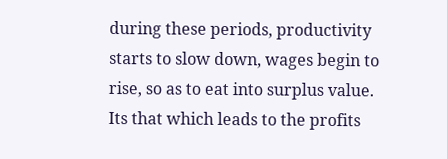during these periods, productivity starts to slow down, wages begin to rise, so as to eat into surplus value. Its that which leads to the profits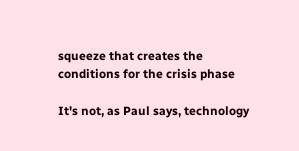squeeze that creates the conditions for the crisis phase

It's not, as Paul says, technology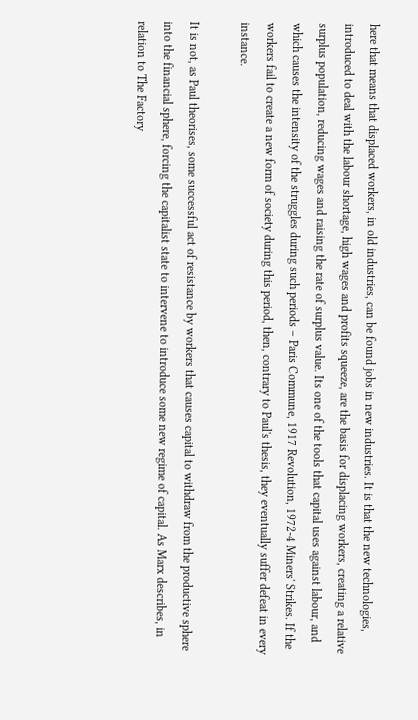here that means that displaced workers, in old industries, can be found jobs in new industries. It is that the new technologies, introduced to deal with the labour shortage, high wages and profits squeeze, are the basis for displacing workers, creating a relative surplus population, reducing wages and raising the rate of surplus value. Its one of the tools that capital uses against labour, and which causes the intensity of the struggles during such periods – Paris Commune, 1917 Revolution, 1972-4 Miners' Strikes. If the workers fail to create a new form of society during this period, then, contrary to Paul's thesis, they eventually suffer defeat in every instance.

It is not, as Paul theorises, some successful act of resistance by workers that causes capital to withdraw from the productive sphere into the financial sphere, forcing the capitalist state to intervene to introduce some new regime of capital. As Marx describes, in relation to The Factory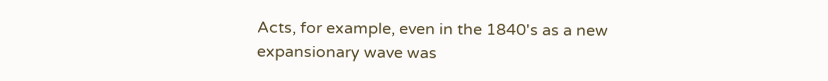Acts, for example, even in the 1840's as a new expansionary wave was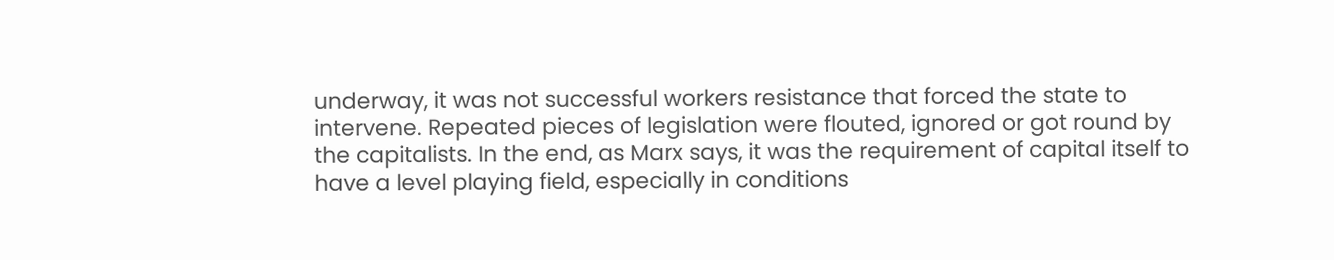underway, it was not successful workers resistance that forced the state to intervene. Repeated pieces of legislation were flouted, ignored or got round by the capitalists. In the end, as Marx says, it was the requirement of capital itself to have a level playing field, especially in conditions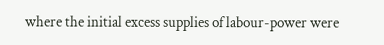where the initial excess supplies of labour-power were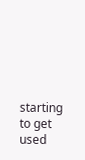starting to get used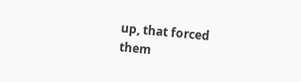up, that forced them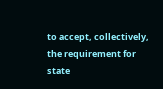to accept, collectively, the requirement for state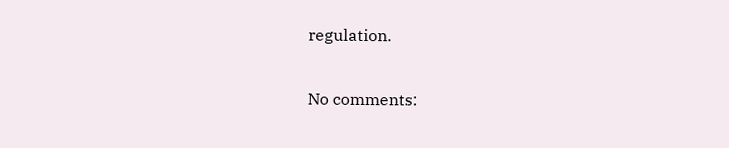regulation.

No comments: